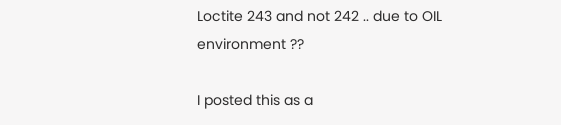Loctite 243 and not 242 .. due to OIL environment ??

I posted this as a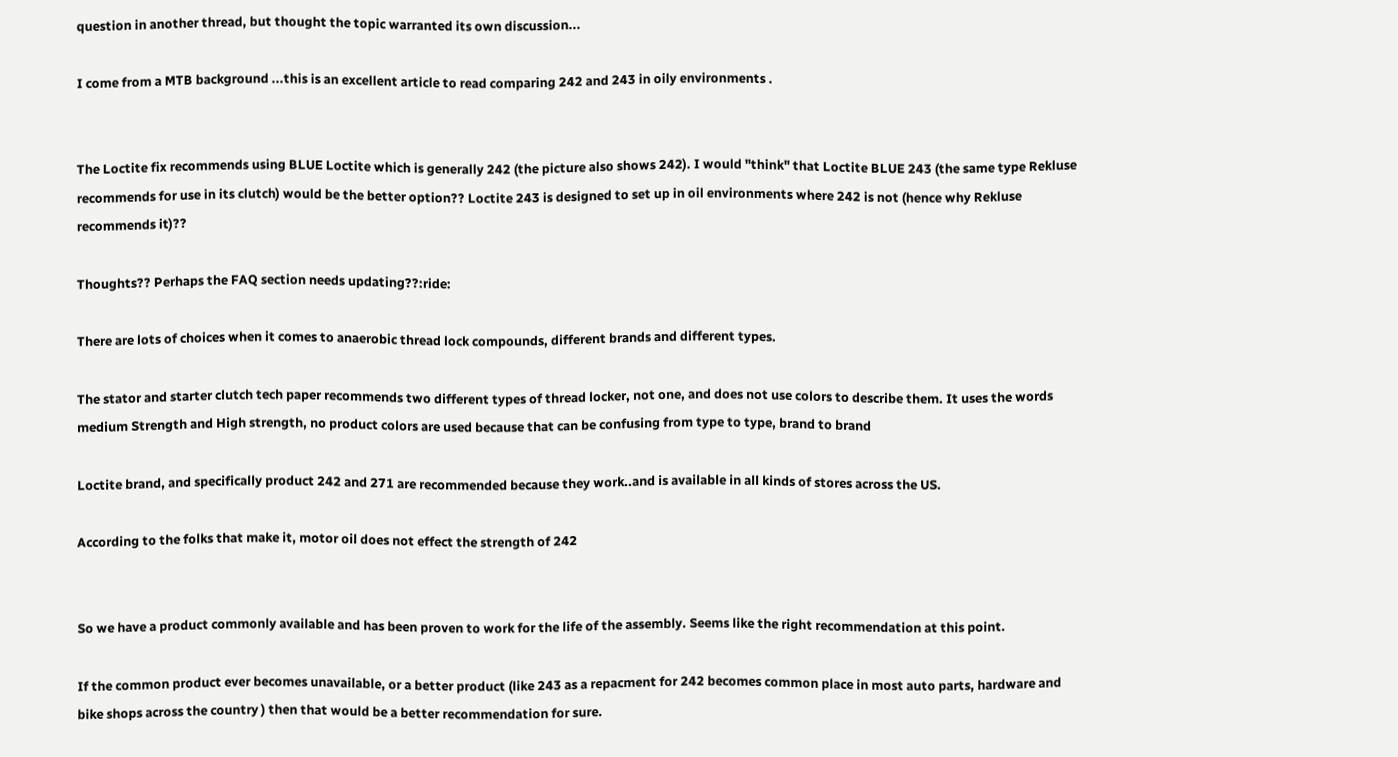question in another thread, but thought the topic warranted its own discussion...

I come from a MTB background ...this is an excellent article to read comparing 242 and 243 in oily environments .


The Loctite fix recommends using BLUE Loctite which is generally 242 (the picture also shows 242). I would "think" that Loctite BLUE 243 (the same type Rekluse recommends for use in its clutch) would be the better option?? Loctite 243 is designed to set up in oil environments where 242 is not (hence why Rekluse recommends it)??

Thoughts?? Perhaps the FAQ section needs updating??:ride:

There are lots of choices when it comes to anaerobic thread lock compounds, different brands and different types.

The stator and starter clutch tech paper recommends two different types of thread locker, not one, and does not use colors to describe them. It uses the words medium Strength and High strength, no product colors are used because that can be confusing from type to type, brand to brand

Loctite brand, and specifically product 242 and 271 are recommended because they work..and is available in all kinds of stores across the US.

According to the folks that make it, motor oil does not effect the strength of 242


So we have a product commonly available and has been proven to work for the life of the assembly. Seems like the right recommendation at this point.

If the common product ever becomes unavailable, or a better product (like 243 as a repacment for 242 becomes common place in most auto parts, hardware and bike shops across the country ) then that would be a better recommendation for sure.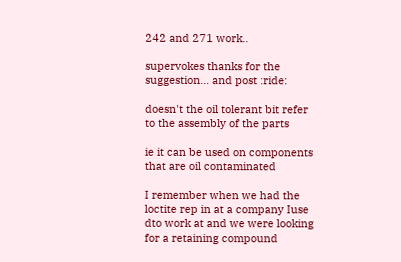242 and 271 work..

supervokes thanks for the suggestion... and post :ride:

doesn't the oil tolerant bit refer to the assembly of the parts

ie it can be used on components that are oil contaminated

I remember when we had the loctite rep in at a company Iuse dto work at and we were looking for a retaining compound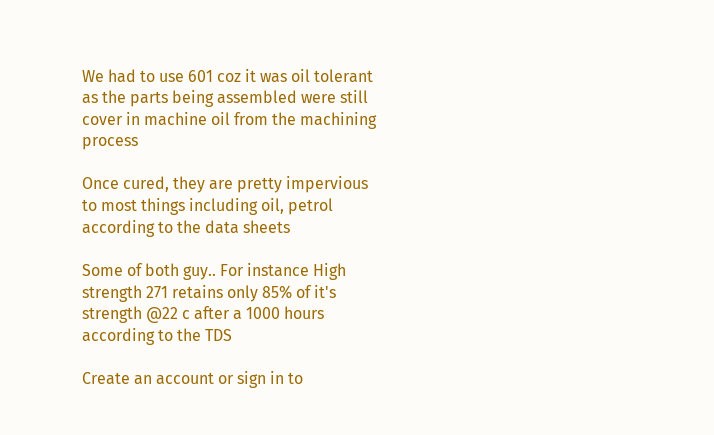We had to use 601 coz it was oil tolerant as the parts being assembled were still cover in machine oil from the machining process

Once cured, they are pretty impervious to most things including oil, petrol according to the data sheets

Some of both guy.. For instance High strength 271 retains only 85% of it's strength @22 c after a 1000 hours according to the TDS

Create an account or sign in to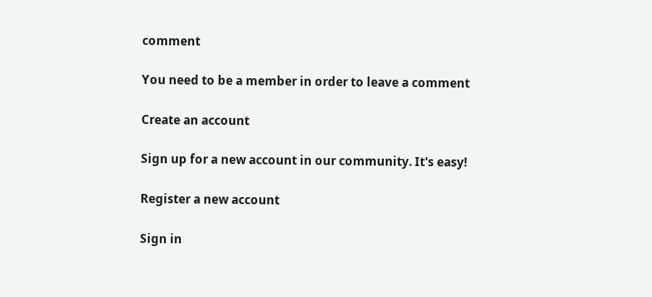comment

You need to be a member in order to leave a comment

Create an account

Sign up for a new account in our community. It's easy!

Register a new account

Sign in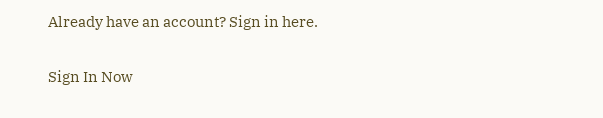Already have an account? Sign in here.

Sign In Now